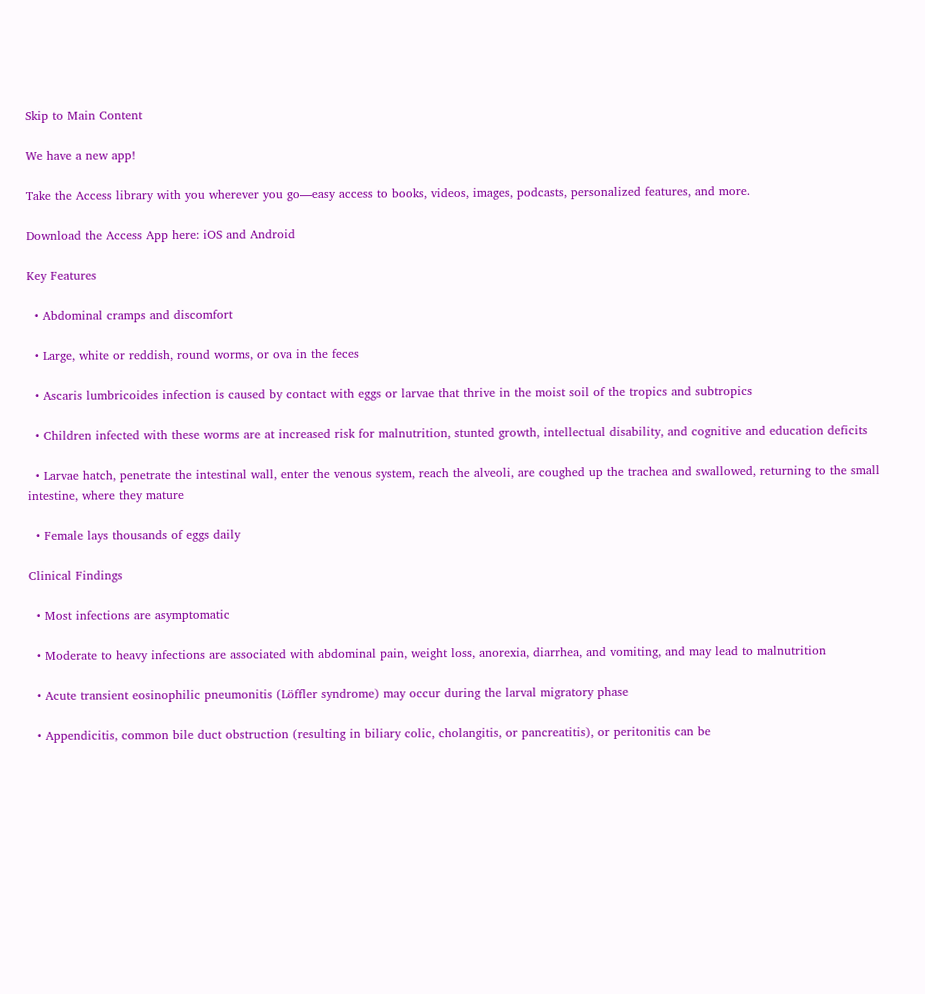Skip to Main Content

We have a new app!

Take the Access library with you wherever you go—easy access to books, videos, images, podcasts, personalized features, and more.

Download the Access App here: iOS and Android

Key Features

  • Abdominal cramps and discomfort

  • Large, white or reddish, round worms, or ova in the feces

  • Ascaris lumbricoides infection is caused by contact with eggs or larvae that thrive in the moist soil of the tropics and subtropics

  • Children infected with these worms are at increased risk for malnutrition, stunted growth, intellectual disability, and cognitive and education deficits

  • Larvae hatch, penetrate the intestinal wall, enter the venous system, reach the alveoli, are coughed up the trachea and swallowed, returning to the small intestine, where they mature

  • Female lays thousands of eggs daily

Clinical Findings

  • Most infections are asymptomatic

  • Moderate to heavy infections are associated with abdominal pain, weight loss, anorexia, diarrhea, and vomiting, and may lead to malnutrition

  • Acute transient eosinophilic pneumonitis (Löffler syndrome) may occur during the larval migratory phase

  • Appendicitis, common bile duct obstruction (resulting in biliary colic, cholangitis, or pancreatitis), or peritonitis can be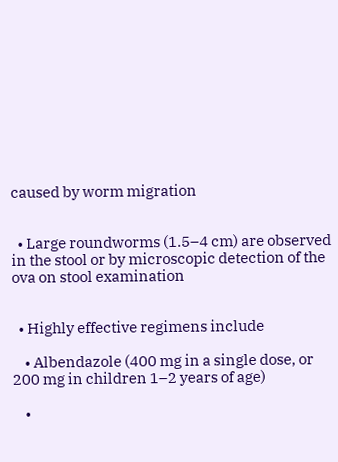caused by worm migration


  • Large roundworms (1.5–4 cm) are observed in the stool or by microscopic detection of the ova on stool examination


  • Highly effective regimens include

    • Albendazole (400 mg in a single dose, or 200 mg in children 1–2 years of age)

    •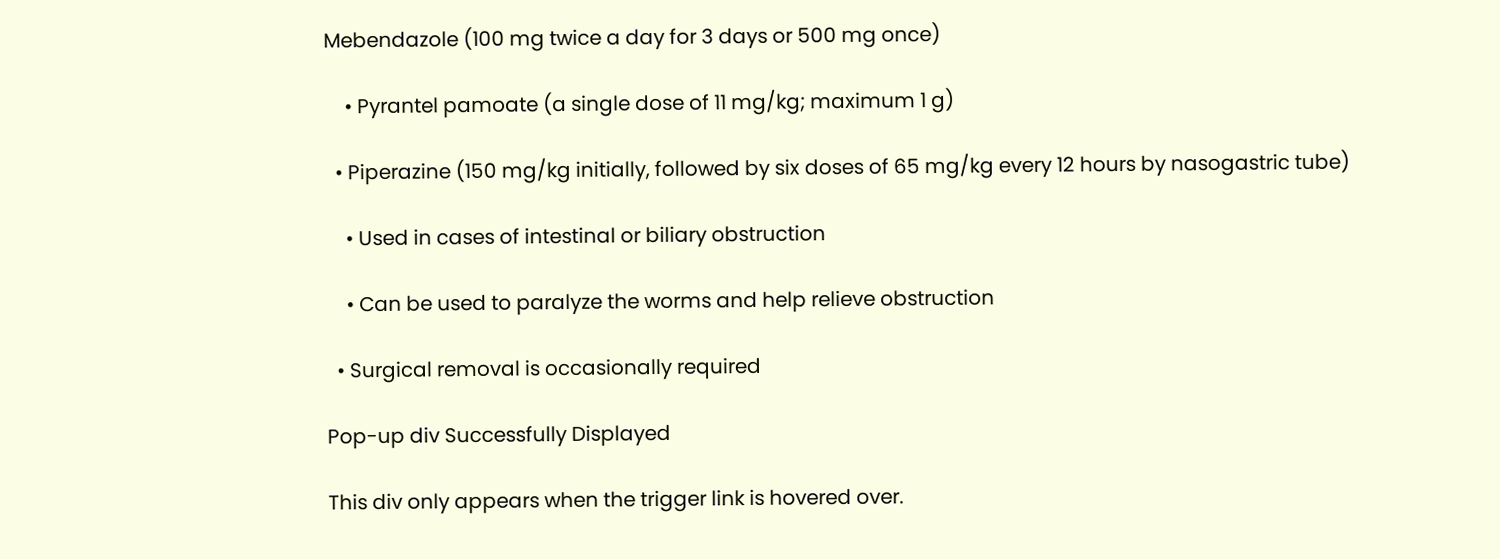Mebendazole (100 mg twice a day for 3 days or 500 mg once)

    • Pyrantel pamoate (a single dose of 11 mg/kg; maximum 1 g)

  • Piperazine (150 mg/kg initially, followed by six doses of 65 mg/kg every 12 hours by nasogastric tube)

    • Used in cases of intestinal or biliary obstruction

    • Can be used to paralyze the worms and help relieve obstruction

  • Surgical removal is occasionally required

Pop-up div Successfully Displayed

This div only appears when the trigger link is hovered over.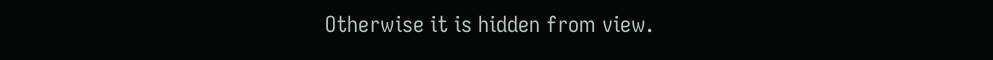Otherwise it is hidden from view.